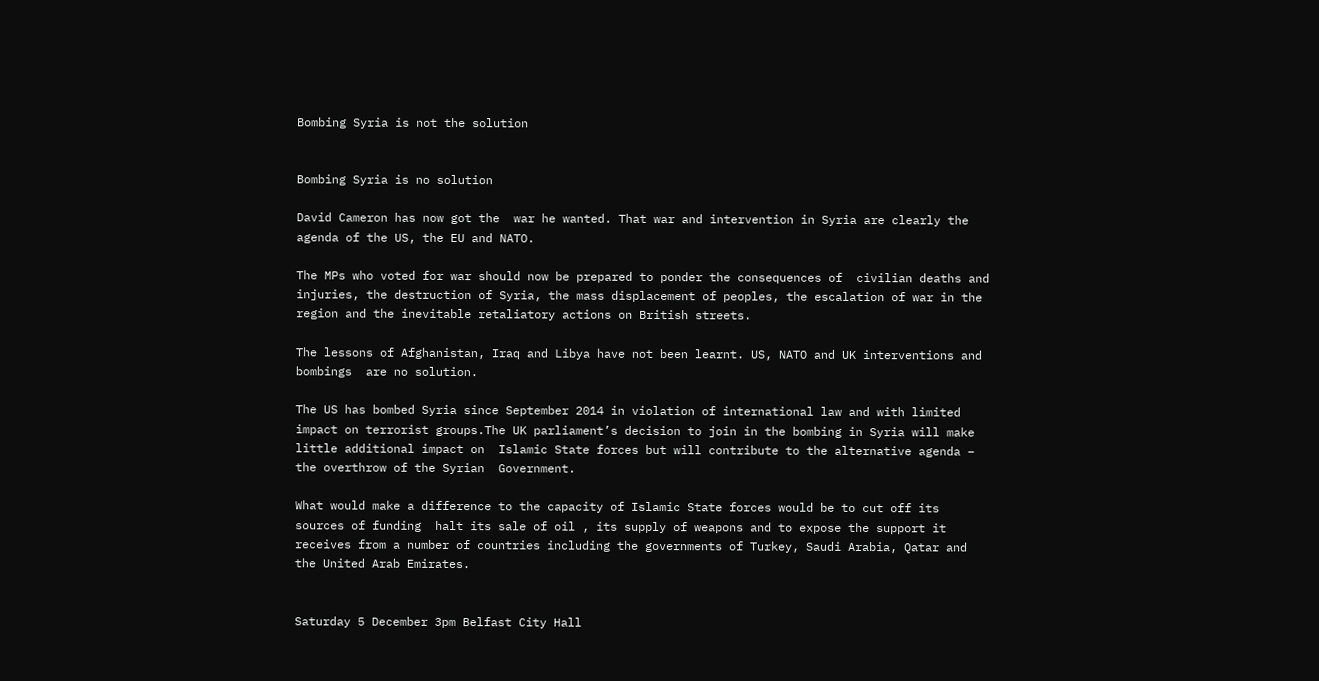Bombing Syria is not the solution


Bombing Syria is no solution

David Cameron has now got the  war he wanted. That war and intervention in Syria are clearly the agenda of the US, the EU and NATO.

The MPs who voted for war should now be prepared to ponder the consequences of  civilian deaths and  injuries, the destruction of Syria, the mass displacement of peoples, the escalation of war in the region and the inevitable retaliatory actions on British streets.

The lessons of Afghanistan, Iraq and Libya have not been learnt. US, NATO and UK interventions and bombings  are no solution.

The US has bombed Syria since September 2014 in violation of international law and with limited impact on terrorist groups.The UK parliament’s decision to join in the bombing in Syria will make little additional impact on  Islamic State forces but will contribute to the alternative agenda – the overthrow of the Syrian  Government.

What would make a difference to the capacity of Islamic State forces would be to cut off its sources of funding  halt its sale of oil , its supply of weapons and to expose the support it receives from a number of countries including the governments of Turkey, Saudi Arabia, Qatar and the United Arab Emirates.


Saturday 5 December 3pm Belfast City Hall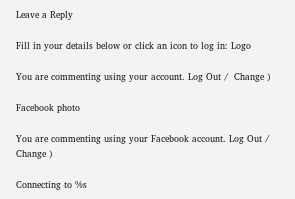Leave a Reply

Fill in your details below or click an icon to log in: Logo

You are commenting using your account. Log Out /  Change )

Facebook photo

You are commenting using your Facebook account. Log Out /  Change )

Connecting to %s